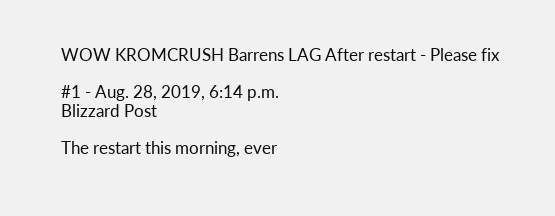WOW KROMCRUSH Barrens LAG After restart - Please fix

#1 - Aug. 28, 2019, 6:14 p.m.
Blizzard Post

The restart this morning, ever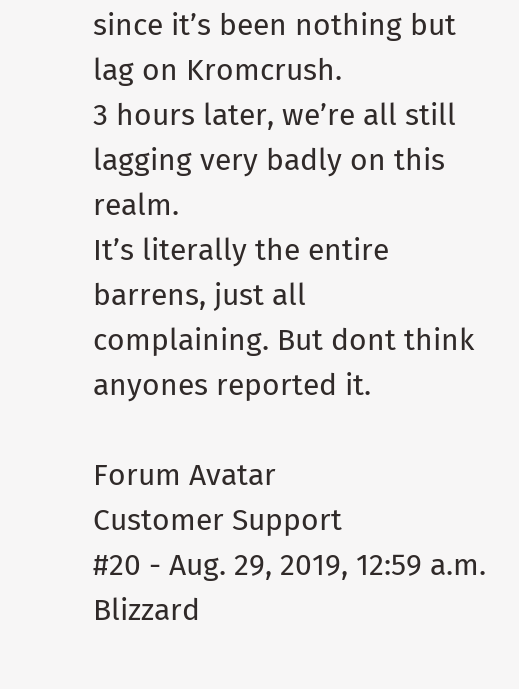since it’s been nothing but lag on Kromcrush.
3 hours later, we’re all still lagging very badly on this realm.
It’s literally the entire barrens, just all complaining. But dont think anyones reported it.

Forum Avatar
Customer Support
#20 - Aug. 29, 2019, 12:59 a.m.
Blizzard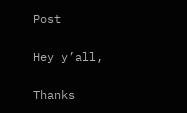Post

Hey y’all,

Thanks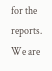for the reports. We are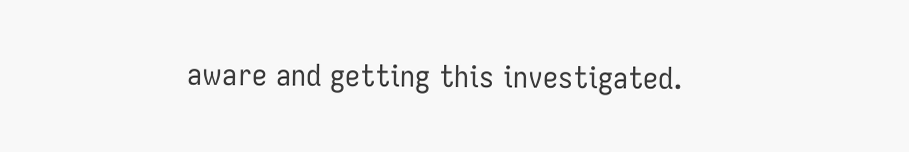aware and getting this investigated.